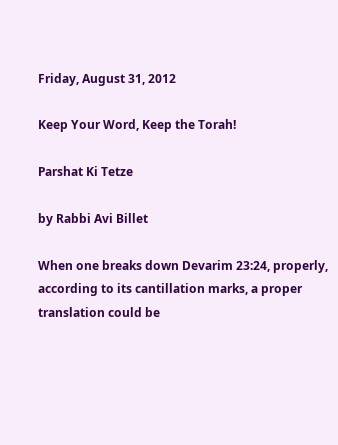Friday, August 31, 2012

Keep Your Word, Keep the Torah!

Parshat Ki Tetze

by Rabbi Avi Billet

When one breaks down Devarim 23:24, properly, according to its cantillation marks, a proper translation could be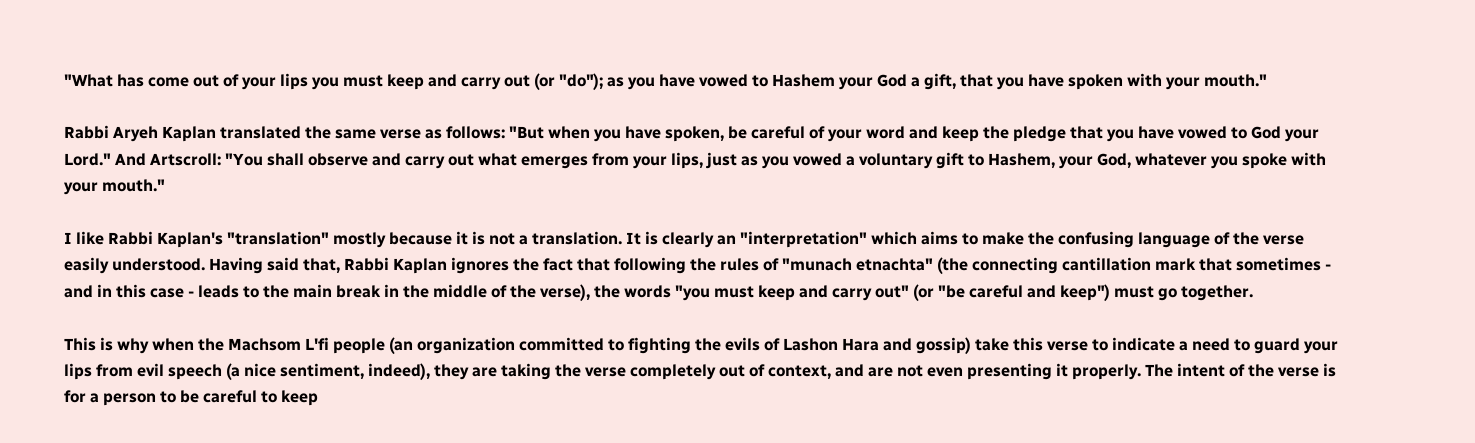"What has come out of your lips you must keep and carry out (or "do"); as you have vowed to Hashem your God a gift, that you have spoken with your mouth."

Rabbi Aryeh Kaplan translated the same verse as follows: "But when you have spoken, be careful of your word and keep the pledge that you have vowed to God your Lord." And Artscroll: "You shall observe and carry out what emerges from your lips, just as you vowed a voluntary gift to Hashem, your God, whatever you spoke with your mouth."

I like Rabbi Kaplan's "translation" mostly because it is not a translation. It is clearly an "interpretation" which aims to make the confusing language of the verse easily understood. Having said that, Rabbi Kaplan ignores the fact that following the rules of "munach etnachta" (the connecting cantillation mark that sometimes - and in this case - leads to the main break in the middle of the verse), the words "you must keep and carry out" (or "be careful and keep") must go together.

This is why when the Machsom L'fi people (an organization committed to fighting the evils of Lashon Hara and gossip) take this verse to indicate a need to guard your lips from evil speech (a nice sentiment, indeed), they are taking the verse completely out of context, and are not even presenting it properly. The intent of the verse is for a person to be careful to keep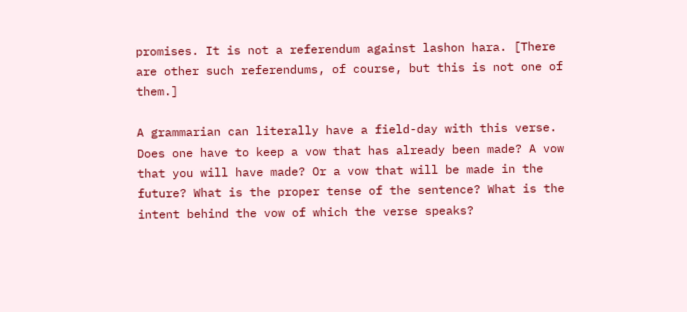promises. It is not a referendum against lashon hara. [There are other such referendums, of course, but this is not one of them.]

A grammarian can literally have a field-day with this verse. Does one have to keep a vow that has already been made? A vow that you will have made? Or a vow that will be made in the future? What is the proper tense of the sentence? What is the intent behind the vow of which the verse speaks?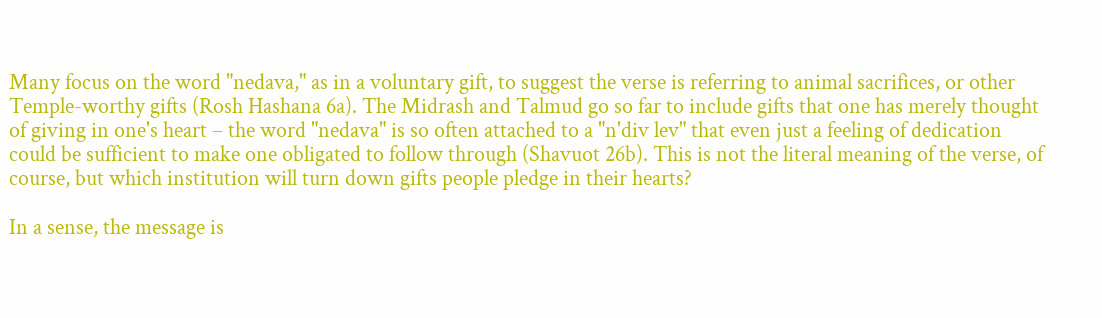Many focus on the word "nedava," as in a voluntary gift, to suggest the verse is referring to animal sacrifices, or other Temple-worthy gifts (Rosh Hashana 6a). The Midrash and Talmud go so far to include gifts that one has merely thought of giving in one's heart – the word "nedava" is so often attached to a "n'div lev" that even just a feeling of dedication could be sufficient to make one obligated to follow through (Shavuot 26b). This is not the literal meaning of the verse, of course, but which institution will turn down gifts people pledge in their hearts?

In a sense, the message is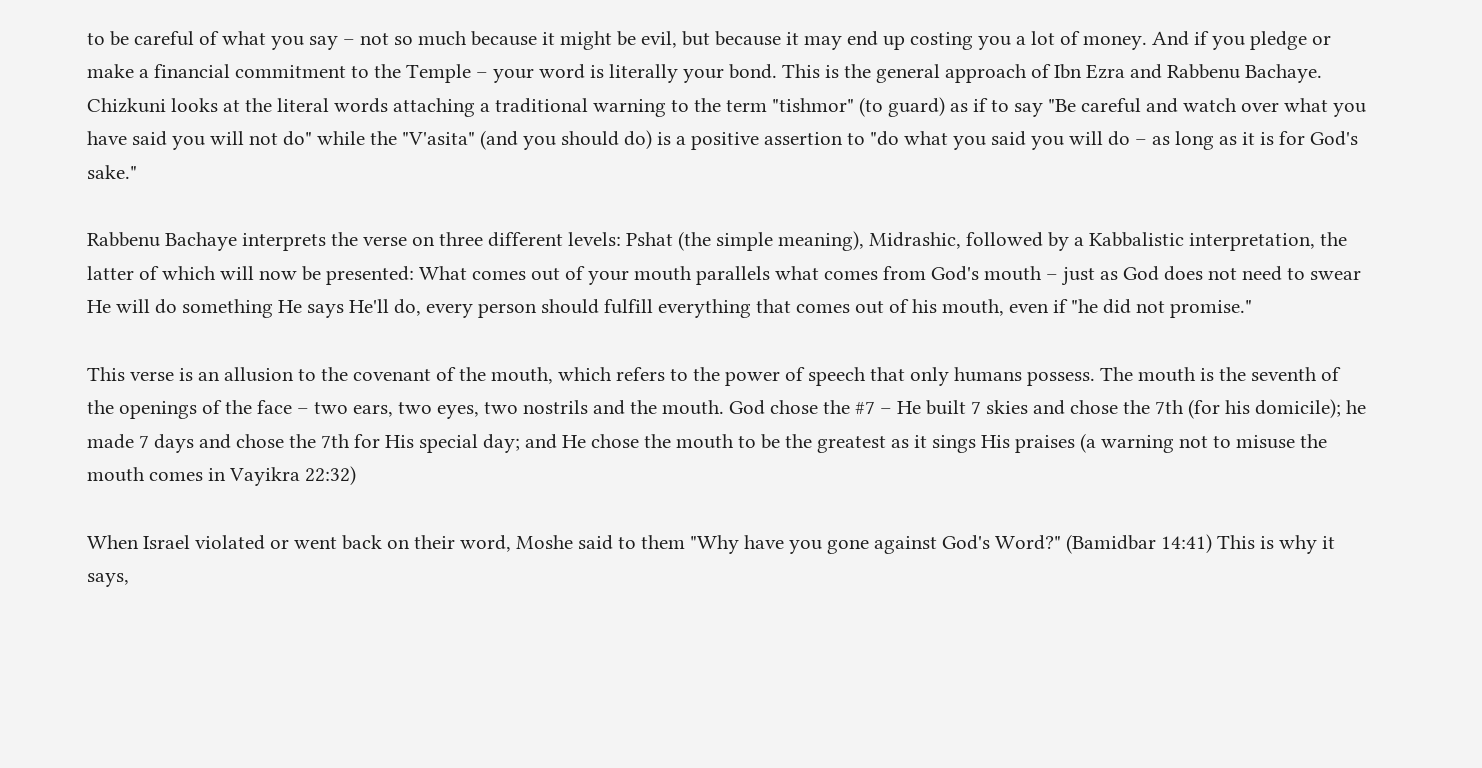to be careful of what you say – not so much because it might be evil, but because it may end up costing you a lot of money. And if you pledge or make a financial commitment to the Temple – your word is literally your bond. This is the general approach of Ibn Ezra and Rabbenu Bachaye. Chizkuni looks at the literal words attaching a traditional warning to the term "tishmor" (to guard) as if to say "Be careful and watch over what you have said you will not do" while the "V'asita" (and you should do) is a positive assertion to "do what you said you will do – as long as it is for God's sake."

Rabbenu Bachaye interprets the verse on three different levels: Pshat (the simple meaning), Midrashic, followed by a Kabbalistic interpretation, the latter of which will now be presented: What comes out of your mouth parallels what comes from God's mouth – just as God does not need to swear He will do something He says He'll do, every person should fulfill everything that comes out of his mouth, even if "he did not promise."

This verse is an allusion to the covenant of the mouth, which refers to the power of speech that only humans possess. The mouth is the seventh of the openings of the face – two ears, two eyes, two nostrils and the mouth. God chose the #7 – He built 7 skies and chose the 7th (for his domicile); he made 7 days and chose the 7th for His special day; and He chose the mouth to be the greatest as it sings His praises (a warning not to misuse the mouth comes in Vayikra 22:32)

When Israel violated or went back on their word, Moshe said to them "Why have you gone against God's Word?" (Bamidbar 14:41) This is why it says,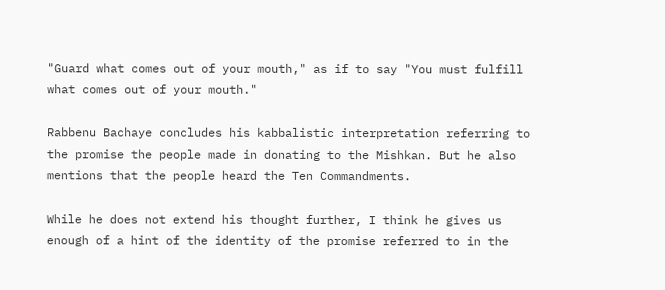"Guard what comes out of your mouth," as if to say "You must fulfill what comes out of your mouth."

Rabbenu Bachaye concludes his kabbalistic interpretation referring to the promise the people made in donating to the Mishkan. But he also mentions that the people heard the Ten Commandments.

While he does not extend his thought further, I think he gives us enough of a hint of the identity of the promise referred to in the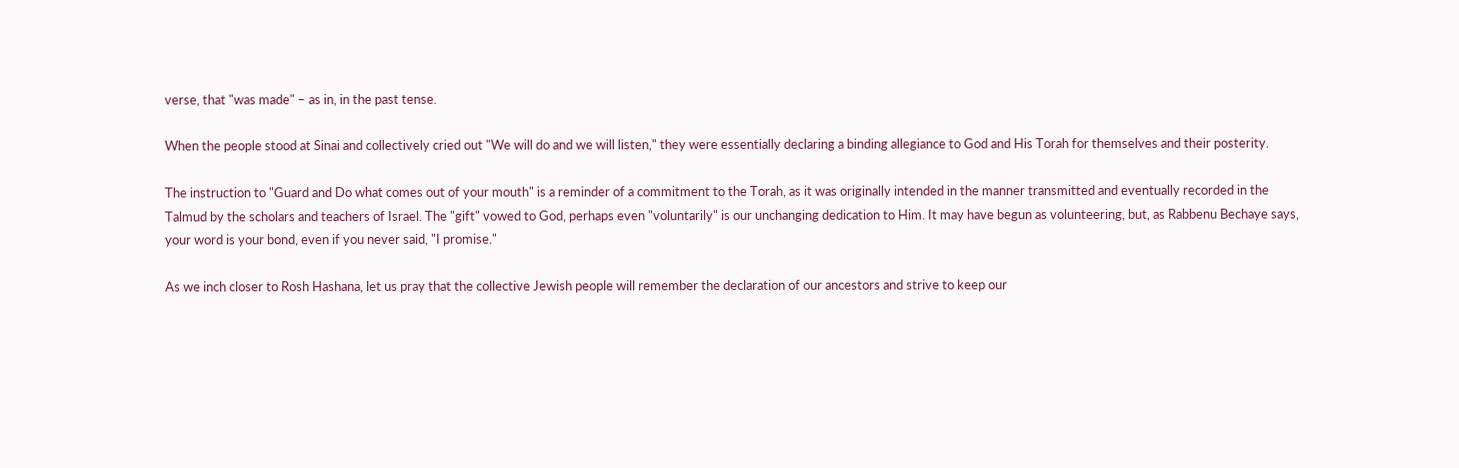verse, that "was made" – as in, in the past tense.

When the people stood at Sinai and collectively cried out "We will do and we will listen," they were essentially declaring a binding allegiance to God and His Torah for themselves and their posterity.

The instruction to "Guard and Do what comes out of your mouth" is a reminder of a commitment to the Torah, as it was originally intended in the manner transmitted and eventually recorded in the Talmud by the scholars and teachers of Israel. The "gift" vowed to God, perhaps even "voluntarily" is our unchanging dedication to Him. It may have begun as volunteering, but, as Rabbenu Bechaye says, your word is your bond, even if you never said, "I promise."

As we inch closer to Rosh Hashana, let us pray that the collective Jewish people will remember the declaration of our ancestors and strive to keep our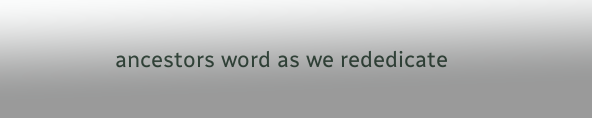ancestors word as we rededicate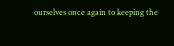ourselves once again to keeping the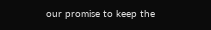our promise to keep the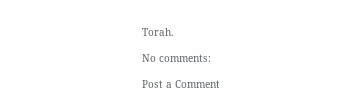Torah.

No comments:

Post a Comment